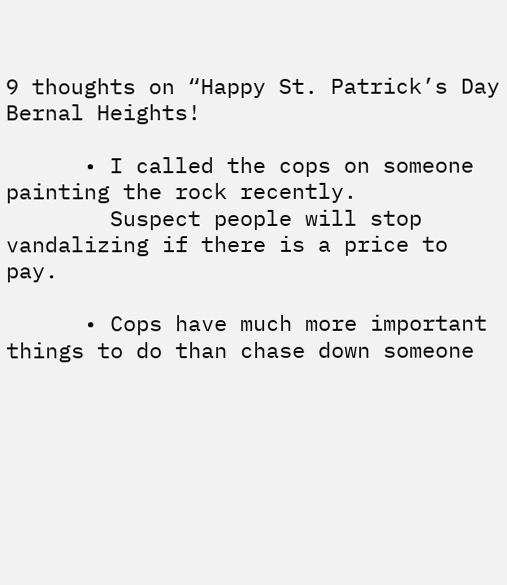9 thoughts on “Happy St. Patrick’s Day Bernal Heights!

      • I called the cops on someone painting the rock recently.
        Suspect people will stop vandalizing if there is a price to pay.

      • Cops have much more important things to do than chase down someone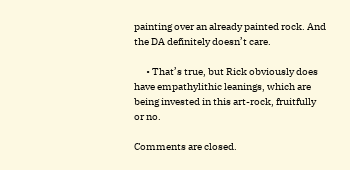painting over an already painted rock. And the DA definitely doesn’t care.

      • That’s true, but Rick obviously does have empathylithic leanings, which are being invested in this art-rock, fruitfully or no.

Comments are closed.